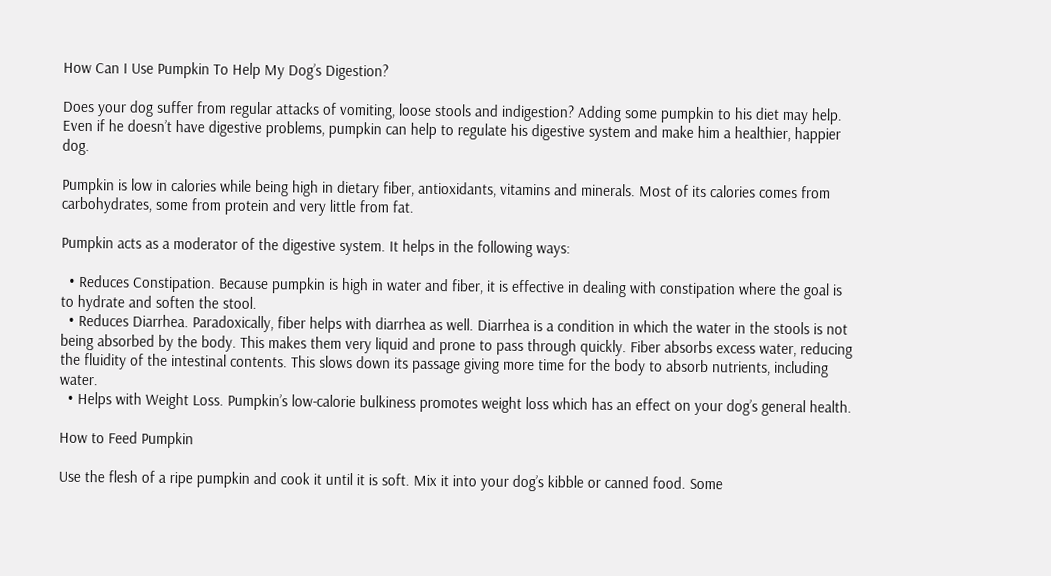How Can I Use Pumpkin To Help My Dog’s Digestion?

Does your dog suffer from regular attacks of vomiting, loose stools and indigestion? Adding some pumpkin to his diet may help. Even if he doesn’t have digestive problems, pumpkin can help to regulate his digestive system and make him a healthier, happier dog.

Pumpkin is low in calories while being high in dietary fiber, antioxidants, vitamins and minerals. Most of its calories comes from carbohydrates, some from protein and very little from fat.

Pumpkin acts as a moderator of the digestive system. It helps in the following ways:

  • Reduces Constipation. Because pumpkin is high in water and fiber, it is effective in dealing with constipation where the goal is to hydrate and soften the stool.
  • Reduces Diarrhea. Paradoxically, fiber helps with diarrhea as well. Diarrhea is a condition in which the water in the stools is not being absorbed by the body. This makes them very liquid and prone to pass through quickly. Fiber absorbs excess water, reducing the fluidity of the intestinal contents. This slows down its passage giving more time for the body to absorb nutrients, including water.
  • Helps with Weight Loss. Pumpkin’s low-calorie bulkiness promotes weight loss which has an effect on your dog’s general health.

How to Feed Pumpkin

Use the flesh of a ripe pumpkin and cook it until it is soft. Mix it into your dog’s kibble or canned food. Some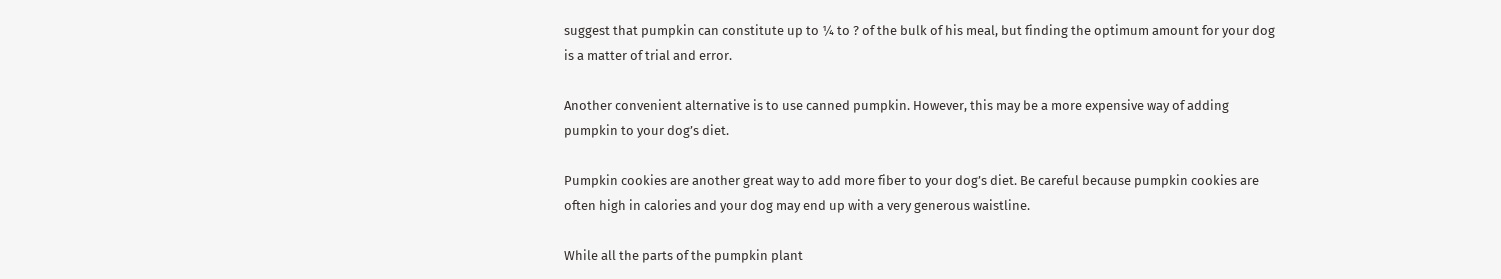suggest that pumpkin can constitute up to ¼ to ? of the bulk of his meal, but finding the optimum amount for your dog is a matter of trial and error.

Another convenient alternative is to use canned pumpkin. However, this may be a more expensive way of adding pumpkin to your dog’s diet.

Pumpkin cookies are another great way to add more fiber to your dog’s diet. Be careful because pumpkin cookies are often high in calories and your dog may end up with a very generous waistline.

While all the parts of the pumpkin plant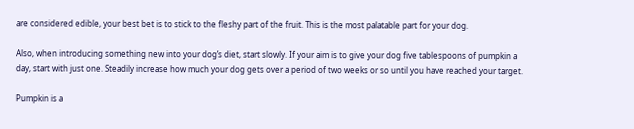are considered edible, your best bet is to stick to the fleshy part of the fruit. This is the most palatable part for your dog.

Also, when introducing something new into your dog’s diet, start slowly. If your aim is to give your dog five tablespoons of pumpkin a day, start with just one. Steadily increase how much your dog gets over a period of two weeks or so until you have reached your target.

Pumpkin is a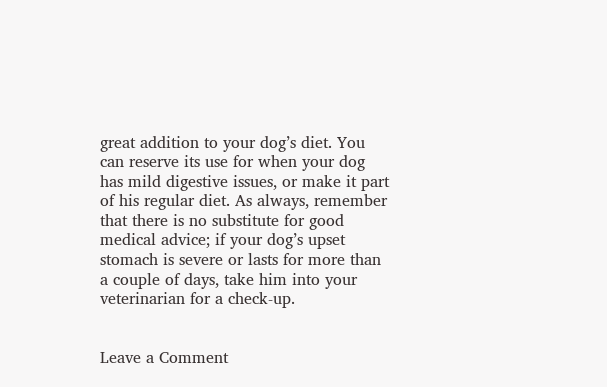great addition to your dog’s diet. You can reserve its use for when your dog has mild digestive issues, or make it part of his regular diet. As always, remember that there is no substitute for good medical advice; if your dog’s upset stomach is severe or lasts for more than a couple of days, take him into your veterinarian for a check-up.


Leave a Comment